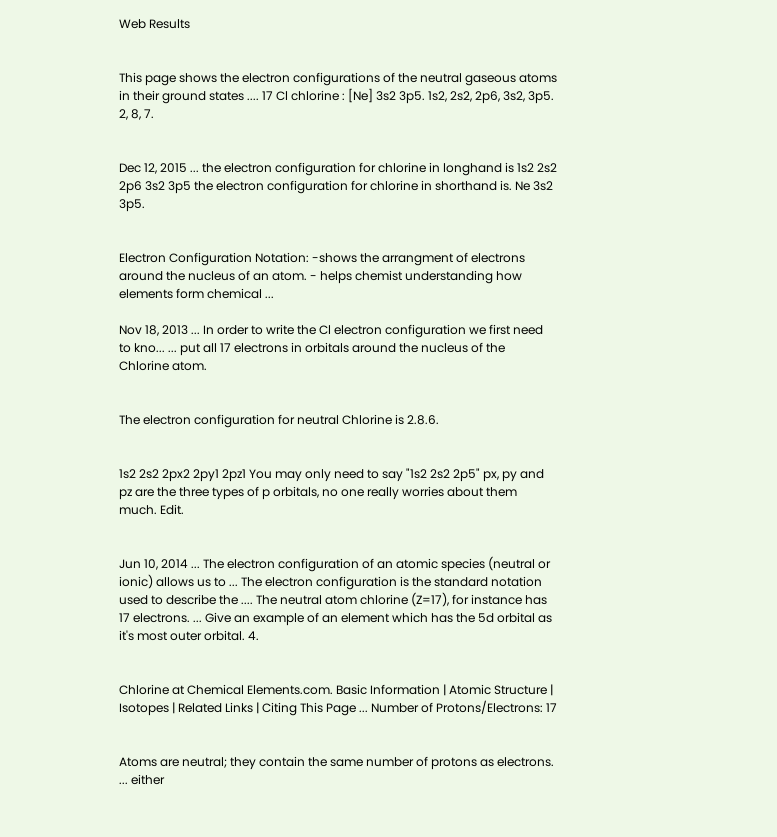Web Results


This page shows the electron configurations of the neutral gaseous atoms in their ground states .... 17 Cl chlorine : [Ne] 3s2 3p5. 1s2, 2s2, 2p6, 3s2, 3p5. 2, 8, 7.


Dec 12, 2015 ... the electron configuration for chlorine in longhand is 1s2 2s2 2p6 3s2 3p5 the electron configuration for chlorine in shorthand is. Ne 3s2 3p5.


Electron Configuration Notation: -shows the arrangment of electrons around the nucleus of an atom. - helps chemist understanding how elements form chemical ...

Nov 18, 2013 ... In order to write the Cl electron configuration we first need to kno... ... put all 17 electrons in orbitals around the nucleus of the Chlorine atom.


The electron configuration for neutral Chlorine is 2.8.6.


1s2 2s2 2px2 2py1 2pz1 You may only need to say "1s2 2s2 2p5" px, py and pz are the three types of p orbitals, no one really worries about them much. Edit.


Jun 10, 2014 ... The electron configuration of an atomic species (neutral or ionic) allows us to ... The electron configuration is the standard notation used to describe the .... The neutral atom chlorine (Z=17), for instance has 17 electrons. ... Give an example of an element which has the 5d orbital as it's most outer orbital. 4.


Chlorine at Chemical Elements.com. Basic Information | Atomic Structure | Isotopes | Related Links | Citing This Page ... Number of Protons/Electrons: 17


Atoms are neutral; they contain the same number of protons as electrons. ... either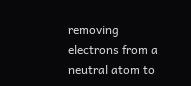removing electrons from a neutral atom to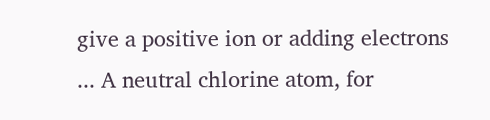give a positive ion or adding electrons ... A neutral chlorine atom, for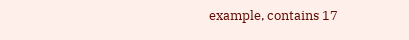example, contains 17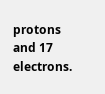protons and 17 electrons.